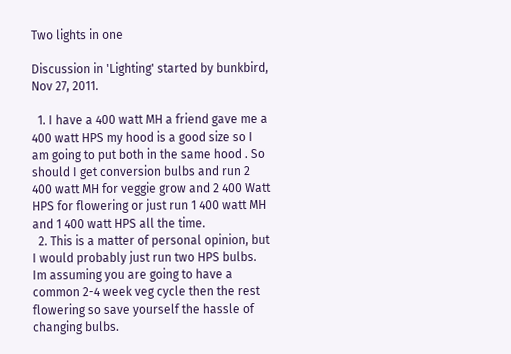Two lights in one

Discussion in 'Lighting' started by bunkbird, Nov 27, 2011.

  1. I have a 400 watt MH a friend gave me a 400 watt HPS my hood is a good size so I am going to put both in the same hood . So should I get conversion bulbs and run 2 400 watt MH for veggie grow and 2 400 Watt HPS for flowering or just run 1 400 watt MH and 1 400 watt HPS all the time.
  2. This is a matter of personal opinion, but I would probably just run two HPS bulbs. Im assuming you are going to have a common 2-4 week veg cycle then the rest flowering so save yourself the hassle of changing bulbs.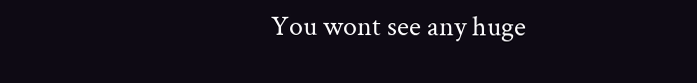You wont see any huge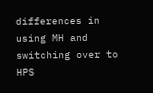differences in using MH and switching over to HPS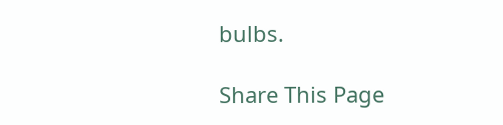bulbs.

Share This Page